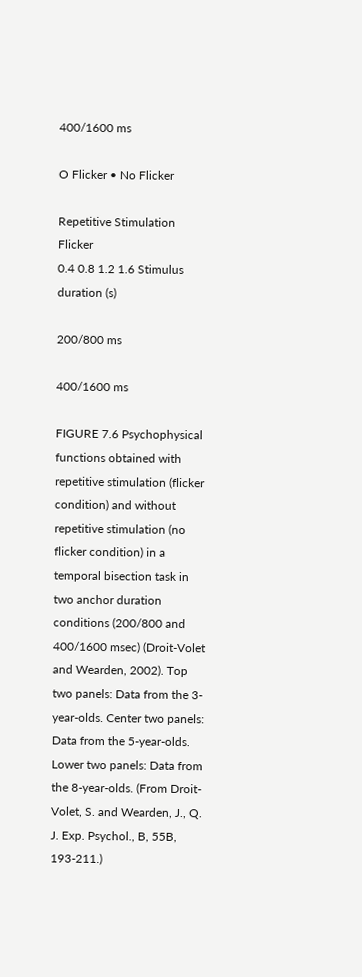400/1600 ms

O Flicker • No Flicker

Repetitive Stimulation Flicker
0.4 0.8 1.2 1.6 Stimulus duration (s)

200/800 ms

400/1600 ms

FIGURE 7.6 Psychophysical functions obtained with repetitive stimulation (flicker condition) and without repetitive stimulation (no flicker condition) in a temporal bisection task in two anchor duration conditions (200/800 and 400/1600 msec) (Droit-Volet and Wearden, 2002). Top two panels: Data from the 3-year-olds. Center two panels: Data from the 5-year-olds. Lower two panels: Data from the 8-year-olds. (From Droit-Volet, S. and Wearden, J., Q. J. Exp. Psychol., B, 55B, 193-211.)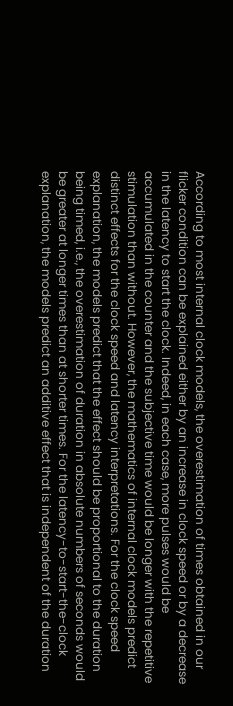According to most internal clock models, the overestimation of times obtained in our flicker condition can be explained either by an increase in clock speed or by a decrease in the latency to start the clock. Indeed, in each case, more pulses would be accumulated in the counter and the subjective time would be longer with the repetitive stimulation than without. However, the mathematics of internal clock models predict distinct effects for the clock speed and latency interpretations. For the clock speed explanation, the models predict that the effect should be proportional to the duration being timed, i.e., the overestimation of duration in absolute numbers of seconds would be greater at longer times than at shorter times. For the latency-to-start-the-clock explanation, the models predict an additive effect that is independent of the duration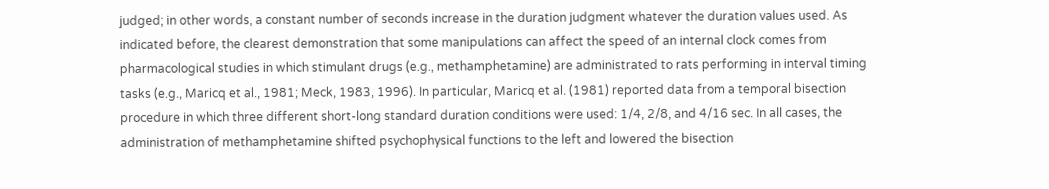judged; in other words, a constant number of seconds increase in the duration judgment whatever the duration values used. As indicated before, the clearest demonstration that some manipulations can affect the speed of an internal clock comes from pharmacological studies in which stimulant drugs (e.g., methamphetamine) are administrated to rats performing in interval timing tasks (e.g., Maricq et al., 1981; Meck, 1983, 1996). In particular, Maricq et al. (1981) reported data from a temporal bisection procedure in which three different short-long standard duration conditions were used: 1/4, 2/8, and 4/16 sec. In all cases, the administration of methamphetamine shifted psychophysical functions to the left and lowered the bisection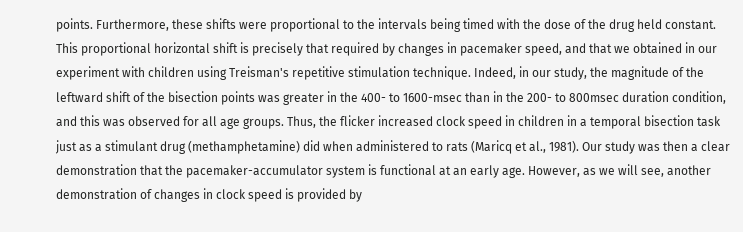points. Furthermore, these shifts were proportional to the intervals being timed with the dose of the drug held constant. This proportional horizontal shift is precisely that required by changes in pacemaker speed, and that we obtained in our experiment with children using Treisman's repetitive stimulation technique. Indeed, in our study, the magnitude of the leftward shift of the bisection points was greater in the 400- to 1600-msec than in the 200- to 800msec duration condition, and this was observed for all age groups. Thus, the flicker increased clock speed in children in a temporal bisection task just as a stimulant drug (methamphetamine) did when administered to rats (Maricq et al., 1981). Our study was then a clear demonstration that the pacemaker-accumulator system is functional at an early age. However, as we will see, another demonstration of changes in clock speed is provided by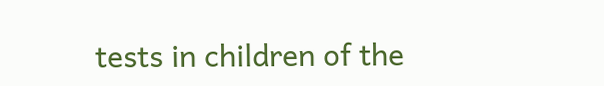tests in children of the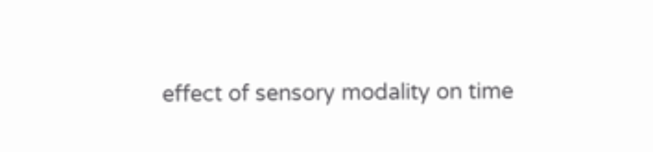effect of sensory modality on time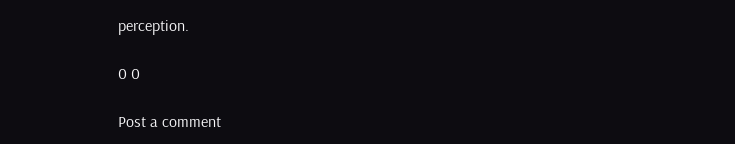perception.

0 0

Post a comment